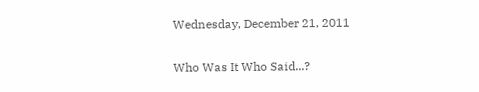Wednesday, December 21, 2011

Who Was It Who Said...?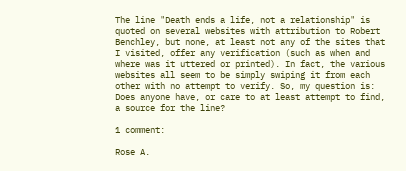The line "Death ends a life, not a relationship" is quoted on several websites with attribution to Robert Benchley, but none, at least not any of the sites that I visited, offer any verification (such as when and where was it uttered or printed). In fact, the various websites all seem to be simply swiping it from each other with no attempt to verify. So, my question is: Does anyone have, or care to at least attempt to find, a source for the line?

1 comment:

Rose A.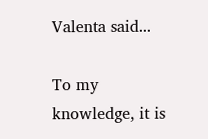Valenta said...

To my knowledge, it is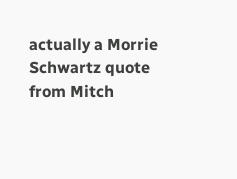actually a Morrie Schwartz quote from Mitch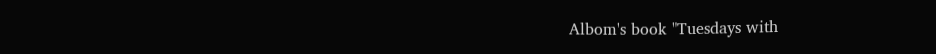Albom's book "Tuesdays with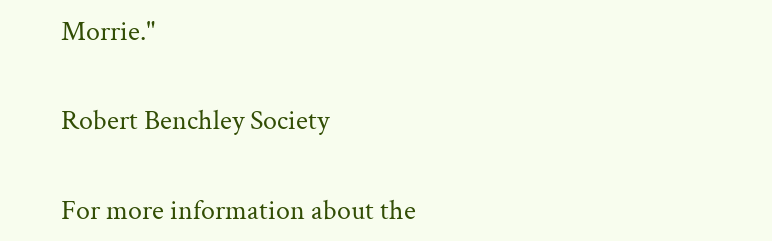Morrie."

Robert Benchley Society

For more information about the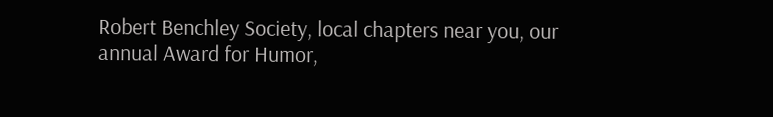Robert Benchley Society, local chapters near you, our annual Award for Humor,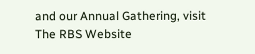and our Annual Gathering, visit The RBS Website